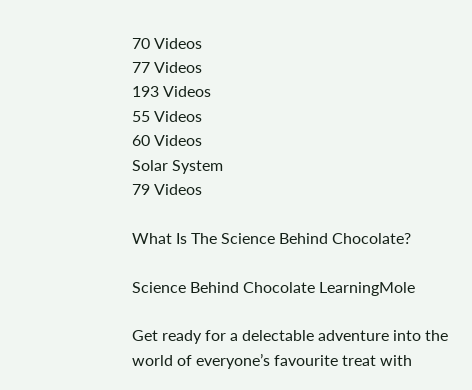70 Videos
77 Videos
193 Videos
55 Videos
60 Videos
Solar System
79 Videos

What Is The Science Behind Chocolate?

Science Behind Chocolate LearningMole

Get ready for a delectable adventure into the world of everyone’s favourite treat with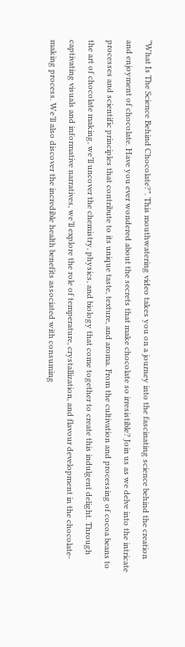“What Is The Science Behind Chocolate?”. This mouthwatering video takes you on a journey into the fascinating science behind the creation and enjoyment of chocolate. Have you ever wondered about the secrets that make chocolate so irresistible? Join us as we delve into the intricate processes and scientific principles that contribute to its unique taste, texture, and aroma. From the cultivation and processing of cocoa beans to the art of chocolate making, we’ll uncover the chemistry, physics, and biology that come together to create this indulgent delight. Through captivating visuals and informative narratives, we’ll explore the role of temperature, crystallization, and flavour development in the chocolate-making process. We’ll also discover the incredible health benefits associated with consuming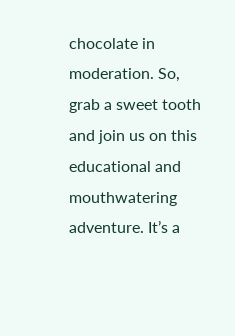chocolate in moderation. So, grab a sweet tooth and join us on this educational and mouthwatering adventure. It’s a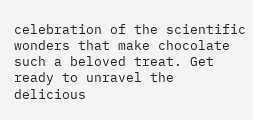celebration of the scientific wonders that make chocolate such a beloved treat. Get ready to unravel the delicious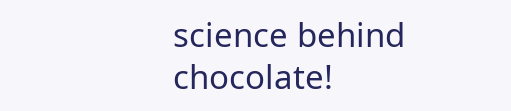science behind chocolate!